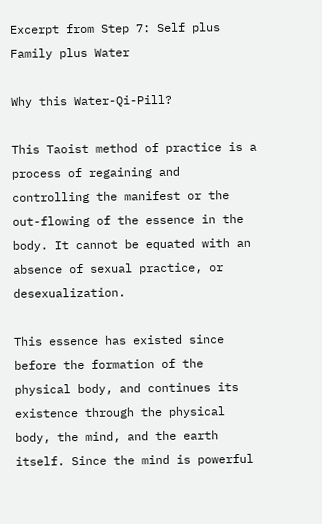Excerpt from Step 7: Self plus Family plus Water

Why this Water-Qi-Pill?

This Taoist method of practice is a process of regaining and controlling the manifest or the out-flowing of the essence in the body. It cannot be equated with an absence of sexual practice, or desexualization.

This essence has existed since before the formation of the physical body, and continues its existence through the physical body, the mind, and the earth itself. Since the mind is powerful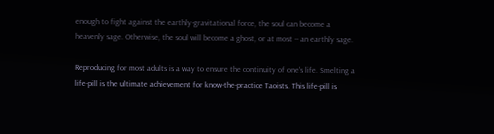enough to fight against the earthly-gravitational force, the soul can become a heavenly sage. Otherwise, the soul will become a ghost, or at most -- an earthly sage.

Reproducing for most adults is a way to ensure the continuity of one's life. Smelting a life-pill is the ultimate achievement for know-the-practice Taoists. This life-pill is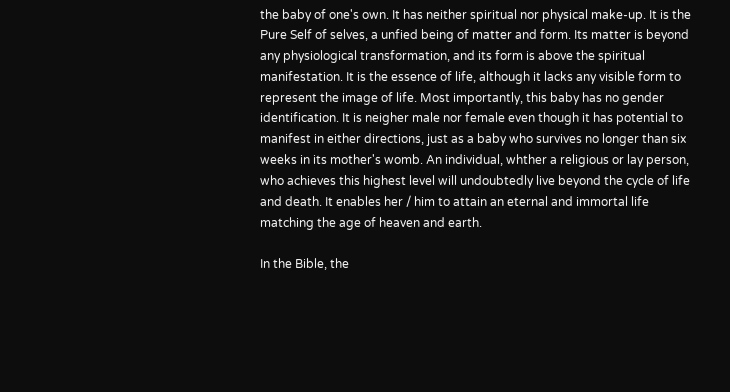the baby of one's own. It has neither spiritual nor physical make-up. It is the Pure Self of selves, a unfied being of matter and form. Its matter is beyond any physiological transformation, and its form is above the spiritual manifestation. It is the essence of life, although it lacks any visible form to represent the image of life. Most importantly, this baby has no gender identification. It is neigher male nor female even though it has potential to manifest in either directions, just as a baby who survives no longer than six weeks in its mother's womb. An individual, whther a religious or lay person, who achieves this highest level will undoubtedly live beyond the cycle of life and death. It enables her / him to attain an eternal and immortal life matching the age of heaven and earth.

In the Bible, the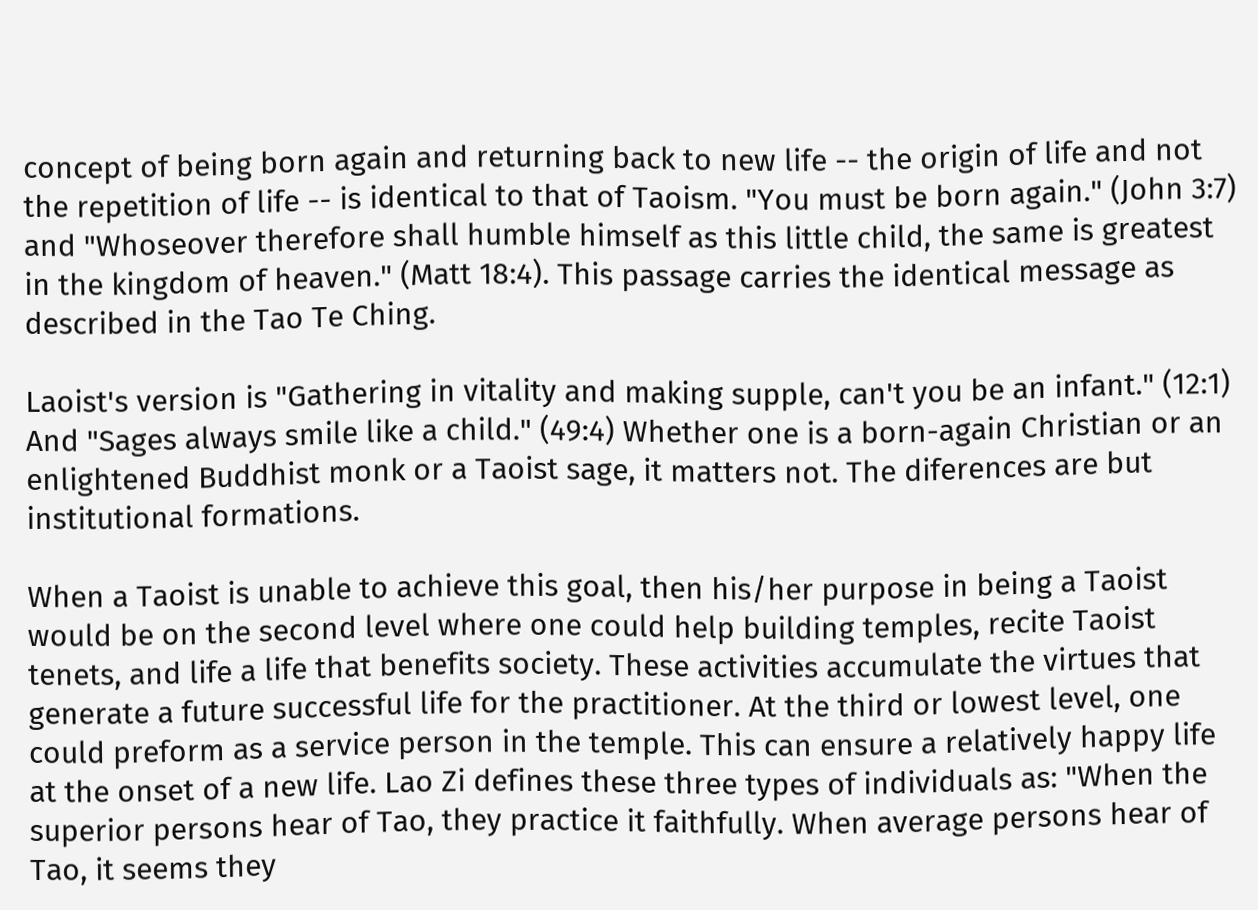concept of being born again and returning back to new life -- the origin of life and not the repetition of life -- is identical to that of Taoism. "You must be born again." (John 3:7) and "Whoseover therefore shall humble himself as this little child, the same is greatest in the kingdom of heaven." (Matt 18:4). This passage carries the identical message as described in the Tao Te Ching.

Laoist's version is "Gathering in vitality and making supple, can't you be an infant." (12:1) And "Sages always smile like a child." (49:4) Whether one is a born-again Christian or an enlightened Buddhist monk or a Taoist sage, it matters not. The diferences are but institutional formations.

When a Taoist is unable to achieve this goal, then his/her purpose in being a Taoist would be on the second level where one could help building temples, recite Taoist tenets, and life a life that benefits society. These activities accumulate the virtues that generate a future successful life for the practitioner. At the third or lowest level, one could preform as a service person in the temple. This can ensure a relatively happy life at the onset of a new life. Lao Zi defines these three types of individuals as: "When the superior persons hear of Tao, they practice it faithfully. When average persons hear of Tao, it seems they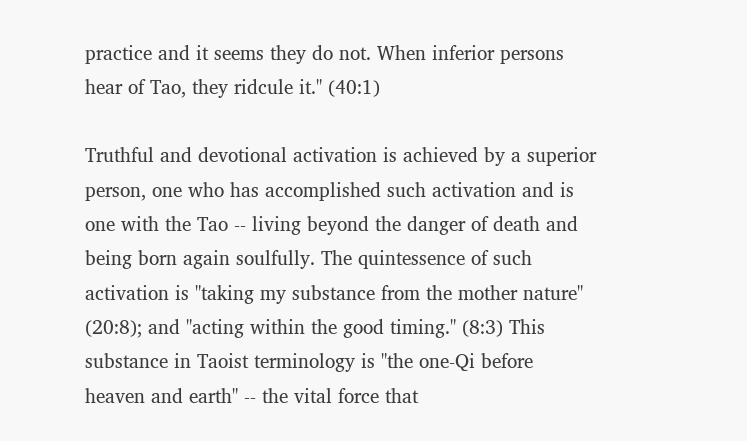practice and it seems they do not. When inferior persons hear of Tao, they ridcule it." (40:1)

Truthful and devotional activation is achieved by a superior person, one who has accomplished such activation and is one with the Tao -- living beyond the danger of death and being born again soulfully. The quintessence of such activation is "taking my substance from the mother nature" (20:8); and "acting within the good timing." (8:3) This substance in Taoist terminology is "the one-Qi before heaven and earth" -- the vital force that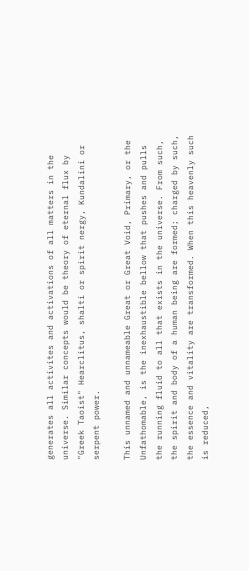generates all activites and activations of all matters in the universe. Similar concepts would be theory of eternal flux by "Greek Taoist" Hearclitus, shalti or spirit nergy, Kundalini or serpent power.

This unnamed and unnameable Great or Great Void, Primary, or the Unfathomable, is the inexhaustible bellow that pushes and pulls the running fluid to all that exists in the universe. From such, the spirit and body of a human being are formed; charged by such, the essence and vitality are transformed. When this heavenly such is reduced,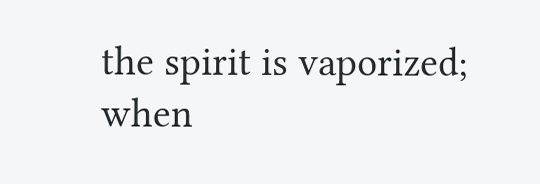the spirit is vaporized; when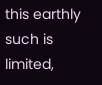this earthly such is limited,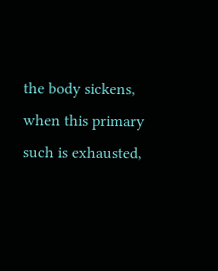the body sickens, when this primary such is exhausted,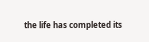the life has completed its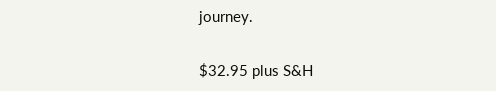journey.

$32.95 plus S&H